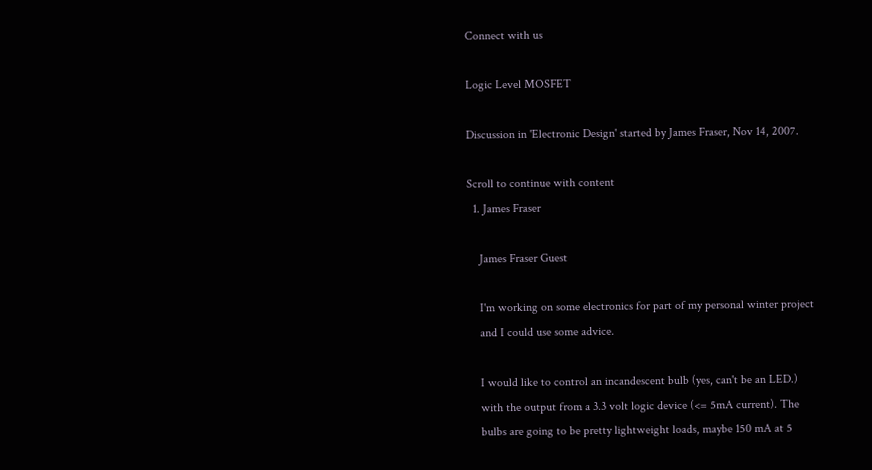Connect with us

Logic Level MOSFET

Discussion in 'Electronic Design' started by James Fraser, Nov 14, 2007.

Scroll to continue with content
  1. James Fraser

    James Fraser Guest

    I'm working on some electronics for part of my personal winter project
    and I could use some advice.

    I would like to control an incandescent bulb (yes, can't be an LED.)
    with the output from a 3.3 volt logic device (<= 5mA current). The
    bulbs are going to be pretty lightweight loads, maybe 150 mA at 5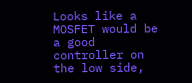Looks like a MOSFET would be a good controller on the low side,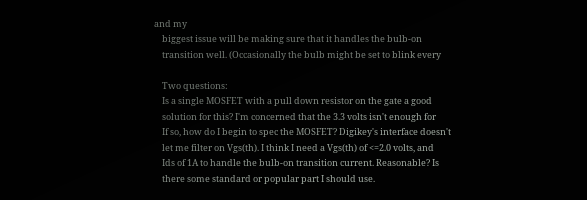and my
    biggest issue will be making sure that it handles the bulb-on
    transition well. (Occasionally the bulb might be set to blink every

    Two questions:
    Is a single MOSFET with a pull down resistor on the gate a good
    solution for this? I'm concerned that the 3.3 volts isn't enough for
    If so, how do I begin to spec the MOSFET? Digikey's interface doesn't
    let me filter on Vgs(th). I think I need a Vgs(th) of <=2.0 volts, and
    Ids of 1A to handle the bulb-on transition current. Reasonable? Is
    there some standard or popular part I should use.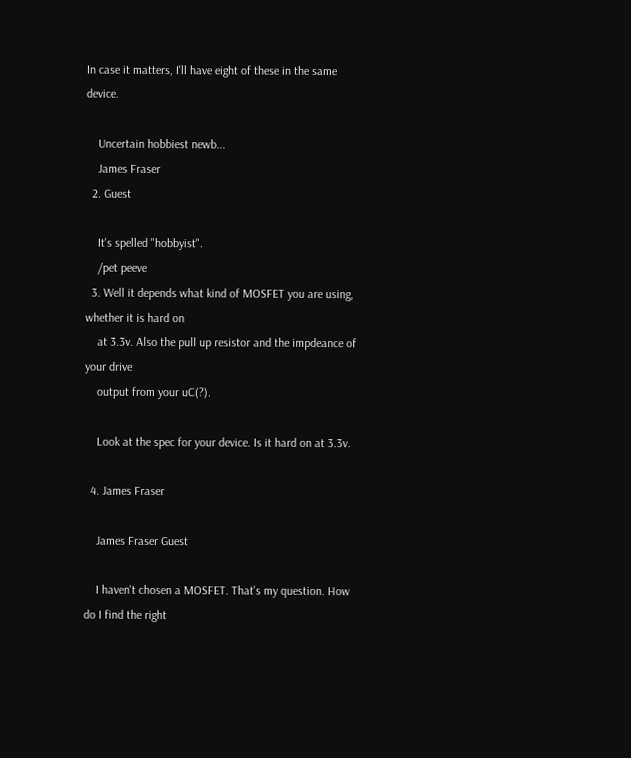In case it matters, I'll have eight of these in the same device.

    Uncertain hobbiest newb...
    James Fraser
  2. Guest

    It's spelled "hobbyist".
    /pet peeve
  3. Well it depends what kind of MOSFET you are using, whether it is hard on
    at 3.3v. Also the pull up resistor and the impdeance of your drive
    output from your uC(?).

    Look at the spec for your device. Is it hard on at 3.3v.

  4. James Fraser

    James Fraser Guest

    I haven't chosen a MOSFET. That's my question. How do I find the right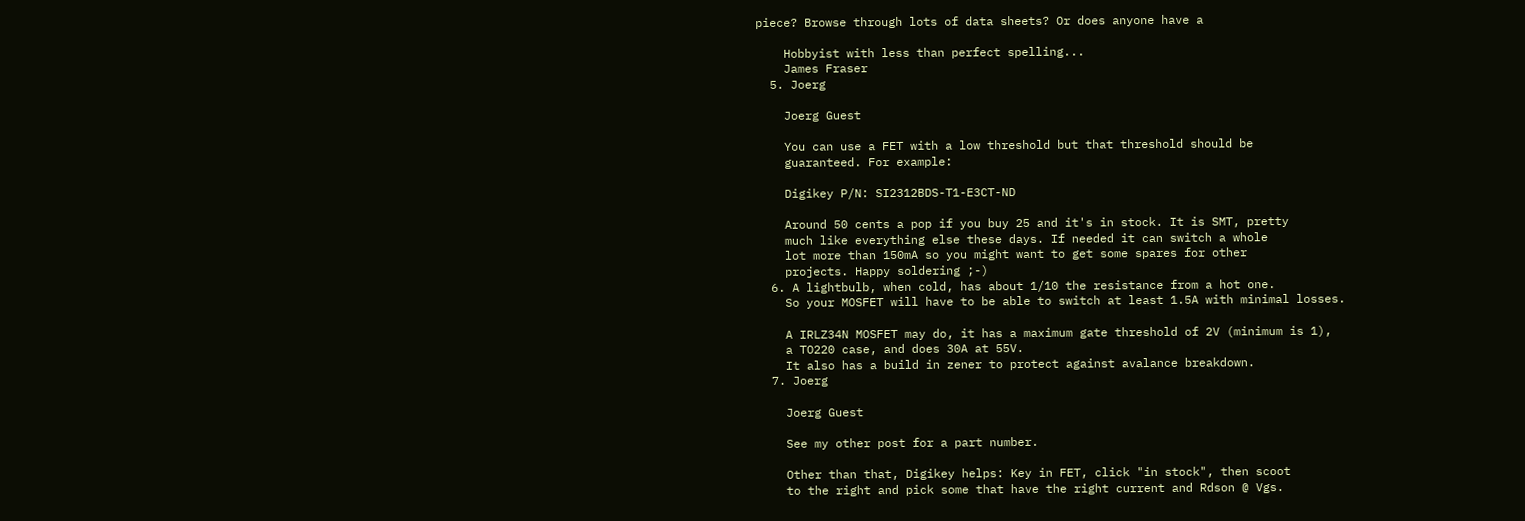piece? Browse through lots of data sheets? Or does anyone have a

    Hobbyist with less than perfect spelling...
    James Fraser
  5. Joerg

    Joerg Guest

    You can use a FET with a low threshold but that threshold should be
    guaranteed. For example:

    Digikey P/N: SI2312BDS-T1-E3CT-ND

    Around 50 cents a pop if you buy 25 and it's in stock. It is SMT, pretty
    much like everything else these days. If needed it can switch a whole
    lot more than 150mA so you might want to get some spares for other
    projects. Happy soldering ;-)
  6. A lightbulb, when cold, has about 1/10 the resistance from a hot one.
    So your MOSFET will have to be able to switch at least 1.5A with minimal losses.

    A IRLZ34N MOSFET may do, it has a maximum gate threshold of 2V (minimum is 1),
    a TO220 case, and does 30A at 55V.
    It also has a build in zener to protect against avalance breakdown.
  7. Joerg

    Joerg Guest

    See my other post for a part number.

    Other than that, Digikey helps: Key in FET, click "in stock", then scoot
    to the right and pick some that have the right current and Rdson @ Vgs.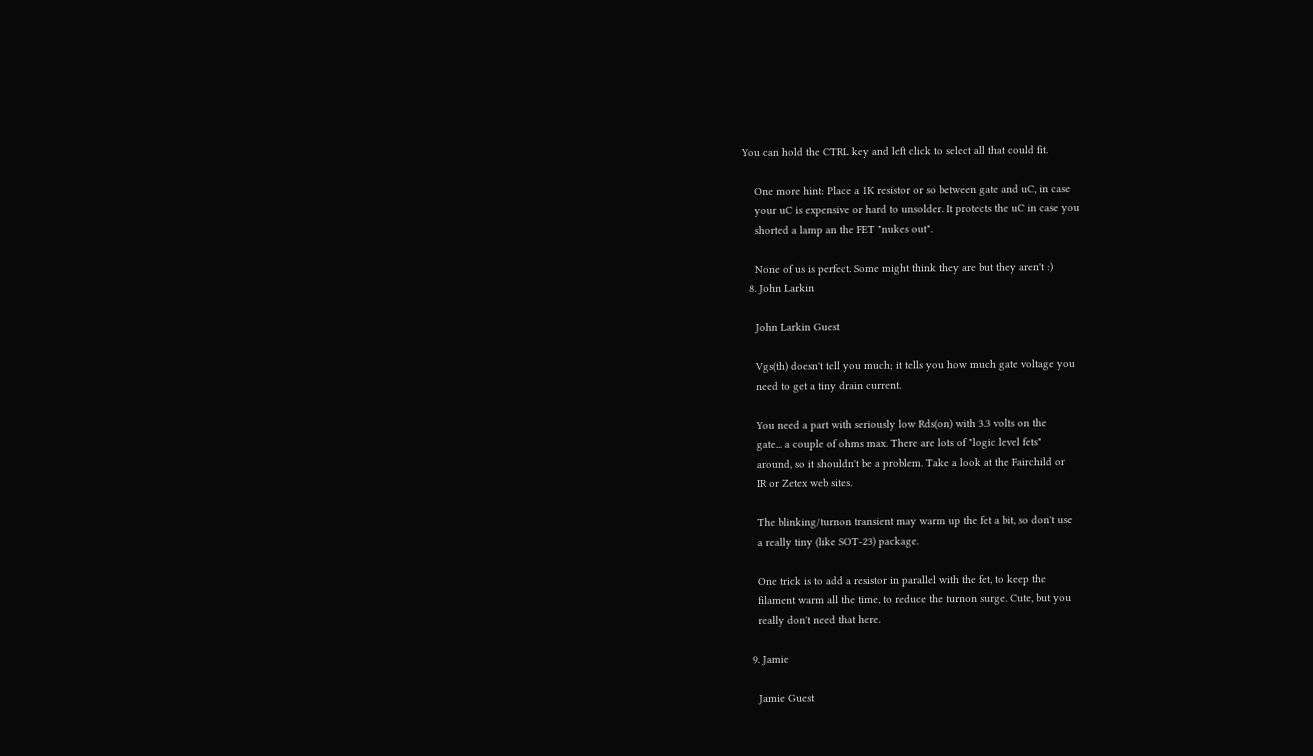You can hold the CTRL key and left click to select all that could fit.

    One more hint: Place a 1K resistor or so between gate and uC, in case
    your uC is expensive or hard to unsolder. It protects the uC in case you
    shorted a lamp an the FET "nukes out".

    None of us is perfect. Some might think they are but they aren't :)
  8. John Larkin

    John Larkin Guest

    Vgs(th) doesn't tell you much; it tells you how much gate voltage you
    need to get a tiny drain current.

    You need a part with seriously low Rds(on) with 3.3 volts on the
    gate... a couple of ohms max. There are lots of "logic level fets"
    around, so it shouldn't be a problem. Take a look at the Fairchild or
    IR or Zetex web sites.

    The blinking/turnon transient may warm up the fet a bit, so don't use
    a really tiny (like SOT-23) package.

    One trick is to add a resistor in parallel with the fet, to keep the
    filament warm all the time, to reduce the turnon surge. Cute, but you
    really don't need that here.

  9. Jamie

    Jamie Guest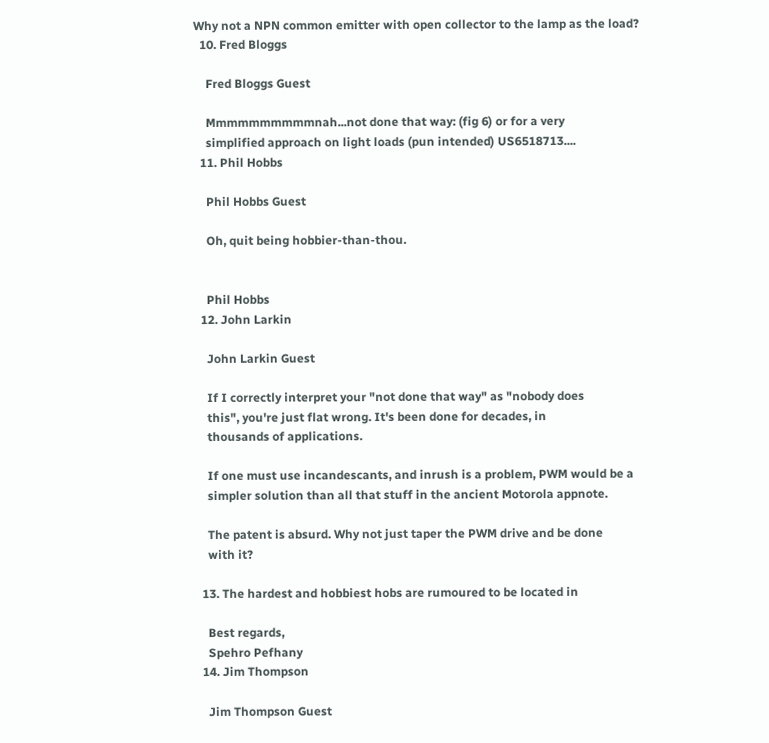Why not a NPN common emitter with open collector to the lamp as the load?
  10. Fred Bloggs

    Fred Bloggs Guest

    Mmmmmmmmmmnah...not done that way: (fig 6) or for a very
    simplified approach on light loads (pun intended) US6518713....
  11. Phil Hobbs

    Phil Hobbs Guest

    Oh, quit being hobbier-than-thou.


    Phil Hobbs
  12. John Larkin

    John Larkin Guest

    If I correctly interpret your "not done that way" as "nobody does
    this", you're just flat wrong. It's been done for decades, in
    thousands of applications.

    If one must use incandescants, and inrush is a problem, PWM would be a
    simpler solution than all that stuff in the ancient Motorola appnote.

    The patent is absurd. Why not just taper the PWM drive and be done
    with it?

  13. The hardest and hobbiest hobs are rumoured to be located in

    Best regards,
    Spehro Pefhany
  14. Jim Thompson

    Jim Thompson Guest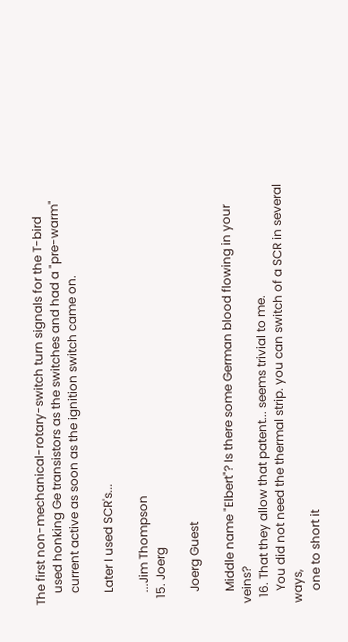The first non-mechanical-rotary-switch turn signals for the T-bird
    used honking Ge transistors as the switches and had a "pre-warm"
    current active as soon as the ignition switch came on.

    Later I used SCR's...

    ...Jim Thompson
  15. Joerg

    Joerg Guest

    Middle name "Elbert"? Is there some German blood flowing in your veins?
  16. That they allow that patent... seems trivial to me.
    You did not need the thermal strip. you can switch of a SCR in several ways,
    one to short it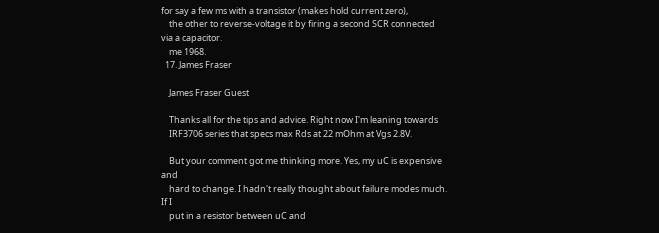for say a few ms with a transistor (makes hold current zero),
    the other to reverse-voltage it by firing a second SCR connected via a capacitor.
    me 1968.
  17. James Fraser

    James Fraser Guest

    Thanks all for the tips and advice. Right now I'm leaning towards
    IRF3706 series that specs max Rds at 22 mOhm at Vgs 2.8V.

    But your comment got me thinking more. Yes, my uC is expensive and
    hard to change. I hadn't really thought about failure modes much. If I
    put in a resistor between uC and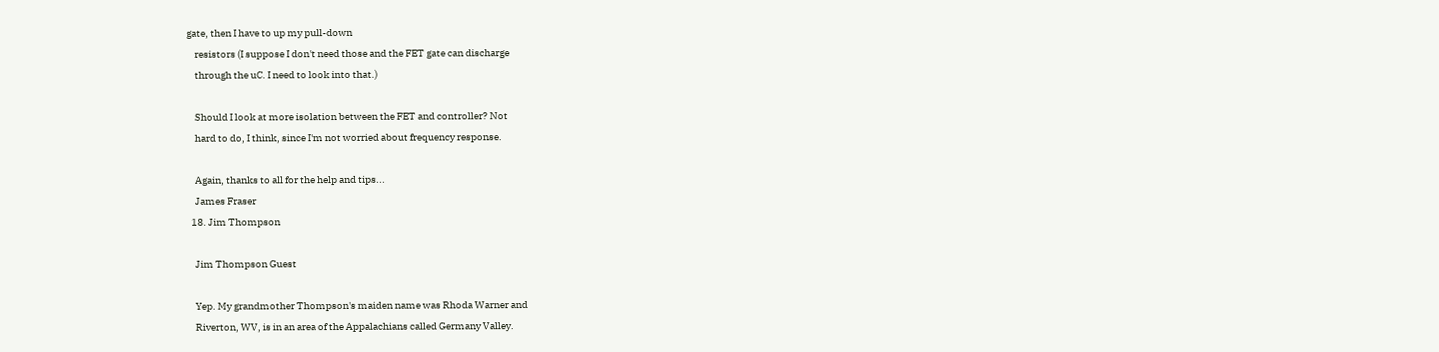gate, then I have to up my pull-down
    resistors (I suppose I don't need those and the FET gate can discharge
    through the uC. I need to look into that.)

    Should I look at more isolation between the FET and controller? Not
    hard to do, I think, since I'm not worried about frequency response.

    Again, thanks to all for the help and tips...
    James Fraser
  18. Jim Thompson

    Jim Thompson Guest

    Yep. My grandmother Thompson's maiden name was Rhoda Warner and
    Riverton, WV, is in an area of the Appalachians called Germany Valley.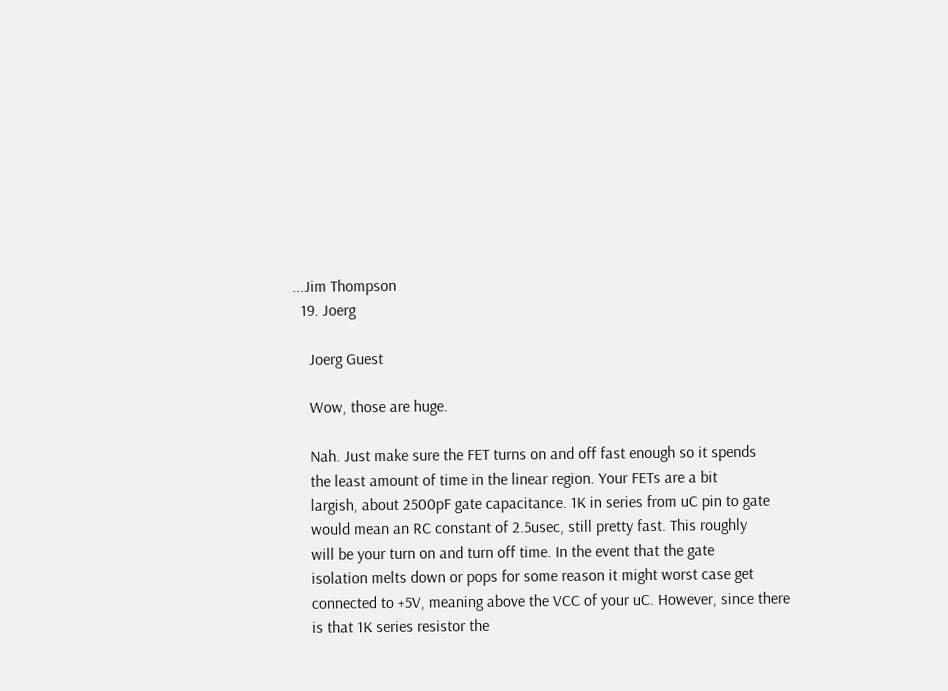...Jim Thompson
  19. Joerg

    Joerg Guest

    Wow, those are huge.

    Nah. Just make sure the FET turns on and off fast enough so it spends
    the least amount of time in the linear region. Your FETs are a bit
    largish, about 2500pF gate capacitance. 1K in series from uC pin to gate
    would mean an RC constant of 2.5usec, still pretty fast. This roughly
    will be your turn on and turn off time. In the event that the gate
    isolation melts down or pops for some reason it might worst case get
    connected to +5V, meaning above the VCC of your uC. However, since there
    is that 1K series resistor the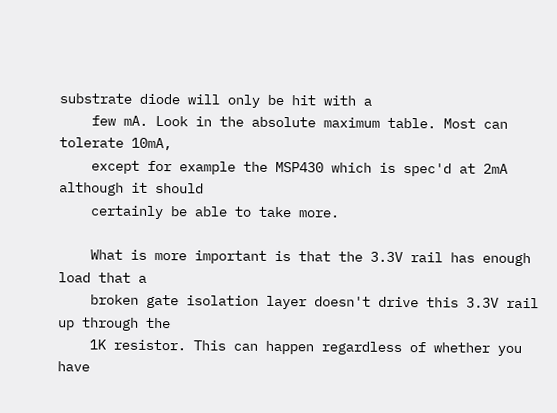substrate diode will only be hit with a
    few mA. Look in the absolute maximum table. Most can tolerate 10mA,
    except for example the MSP430 which is spec'd at 2mA although it should
    certainly be able to take more.

    What is more important is that the 3.3V rail has enough load that a
    broken gate isolation layer doesn't drive this 3.3V rail up through the
    1K resistor. This can happen regardless of whether you have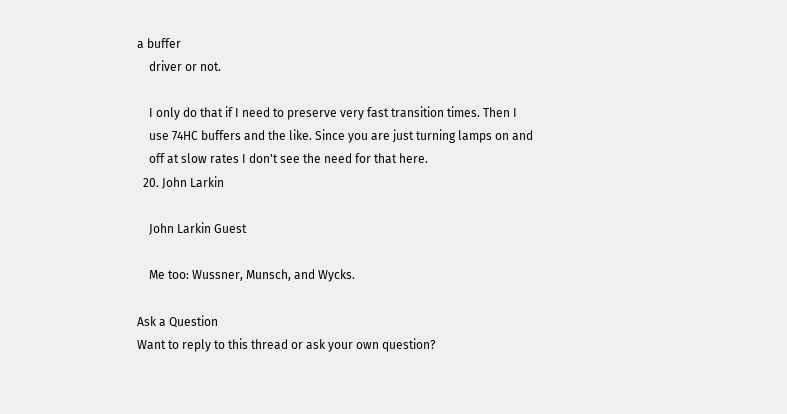a buffer
    driver or not.

    I only do that if I need to preserve very fast transition times. Then I
    use 74HC buffers and the like. Since you are just turning lamps on and
    off at slow rates I don't see the need for that here.
  20. John Larkin

    John Larkin Guest

    Me too: Wussner, Munsch, and Wycks.

Ask a Question
Want to reply to this thread or ask your own question?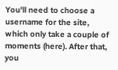You'll need to choose a username for the site, which only take a couple of moments (here). After that, you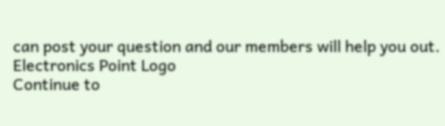can post your question and our members will help you out.
Electronics Point Logo
Continue to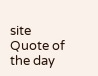site
Quote of the day